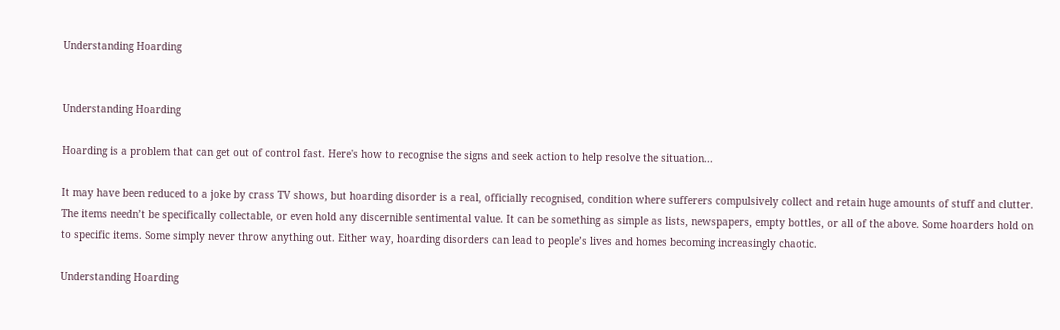Understanding Hoarding


Understanding Hoarding

Hoarding is a problem that can get out of control fast. Here's how to recognise the signs and seek action to help resolve the situation...

It may have been reduced to a joke by crass TV shows, but hoarding disorder is a real, officially recognised, condition where sufferers compulsively collect and retain huge amounts of stuff and clutter. The items needn’t be specifically collectable, or even hold any discernible sentimental value. It can be something as simple as lists, newspapers, empty bottles, or all of the above. Some hoarders hold on to specific items. Some simply never throw anything out. Either way, hoarding disorders can lead to people’s lives and homes becoming increasingly chaotic.

Understanding Hoarding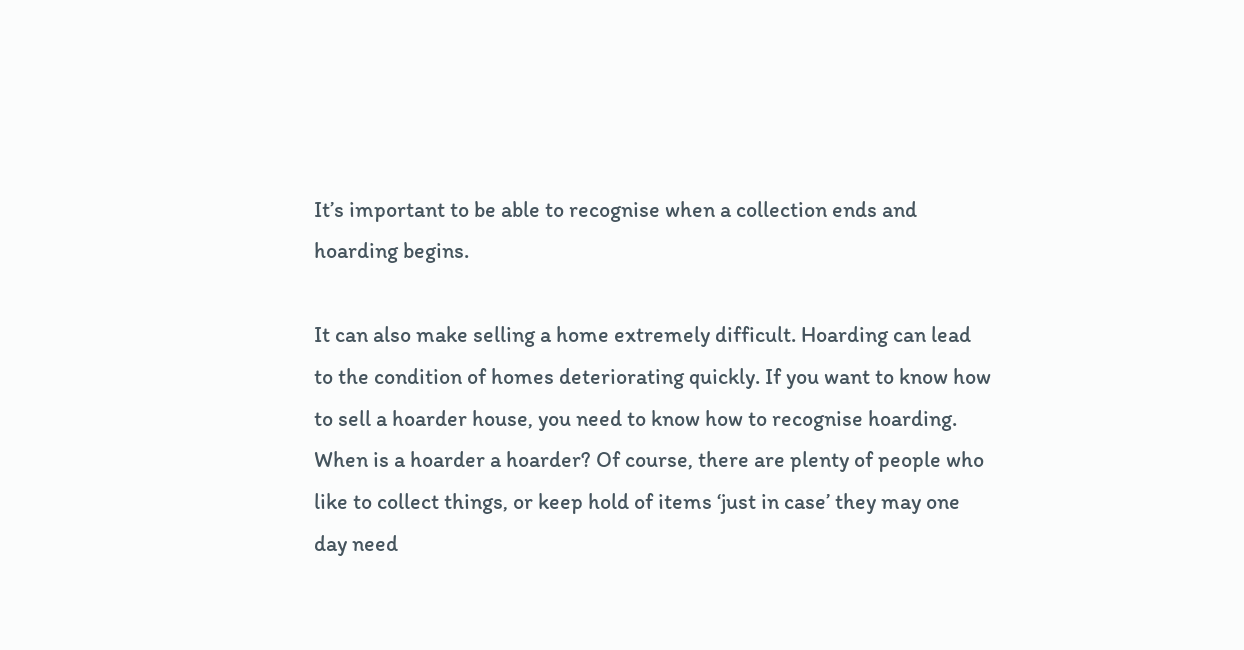It’s important to be able to recognise when a collection ends and hoarding begins.

It can also make selling a home extremely difficult. Hoarding can lead to the condition of homes deteriorating quickly. If you want to know how to sell a hoarder house, you need to know how to recognise hoarding. When is a hoarder a hoarder? Of course, there are plenty of people who like to collect things, or keep hold of items ‘just in case’ they may one day need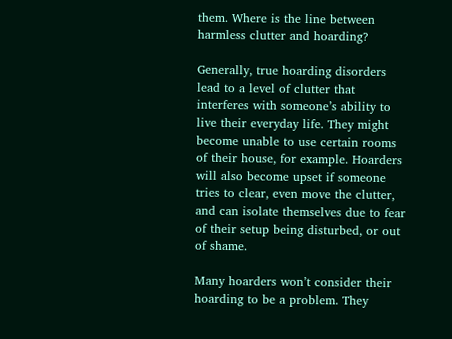them. Where is the line between harmless clutter and hoarding?

Generally, true hoarding disorders lead to a level of clutter that interferes with someone’s ability to live their everyday life. They might become unable to use certain rooms of their house, for example. Hoarders will also become upset if someone tries to clear, even move the clutter, and can isolate themselves due to fear of their setup being disturbed, or out of shame.

Many hoarders won’t consider their hoarding to be a problem. They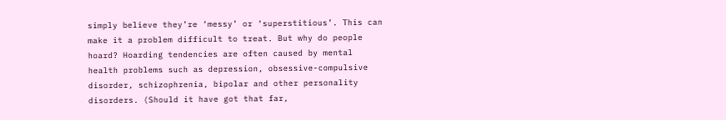simply believe they’re ‘messy’ or ‘superstitious’. This can make it a problem difficult to treat. But why do people hoard? Hoarding tendencies are often caused by mental health problems such as depression, obsessive-compulsive disorder, schizophrenia, bipolar and other personality disorders. (Should it have got that far,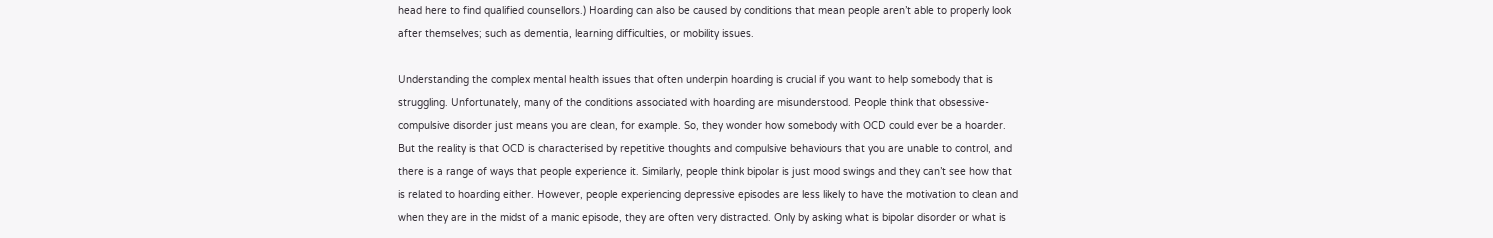head here to find qualified counsellors.) Hoarding can also be caused by conditions that mean people aren’t able to properly look after themselves; such as dementia, learning difficulties, or mobility issues.

Understanding the complex mental health issues that often underpin hoarding is crucial if you want to help somebody that is struggling. Unfortunately, many of the conditions associated with hoarding are misunderstood. People think that obsessive-compulsive disorder just means you are clean, for example. So, they wonder how somebody with OCD could ever be a hoarder. But the reality is that OCD is characterised by repetitive thoughts and compulsive behaviours that you are unable to control, and there is a range of ways that people experience it. Similarly, people think bipolar is just mood swings and they can’t see how that is related to hoarding either. However, people experiencing depressive episodes are less likely to have the motivation to clean and when they are in the midst of a manic episode, they are often very distracted. Only by asking what is bipolar disorder or what is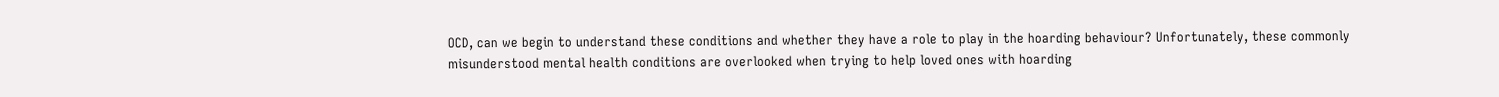OCD, can we begin to understand these conditions and whether they have a role to play in the hoarding behaviour? Unfortunately, these commonly misunderstood mental health conditions are overlooked when trying to help loved ones with hoarding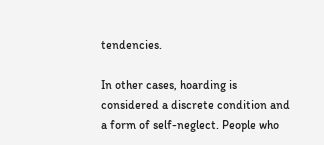tendencies.

In other cases, hoarding is considered a discrete condition and a form of self-neglect. People who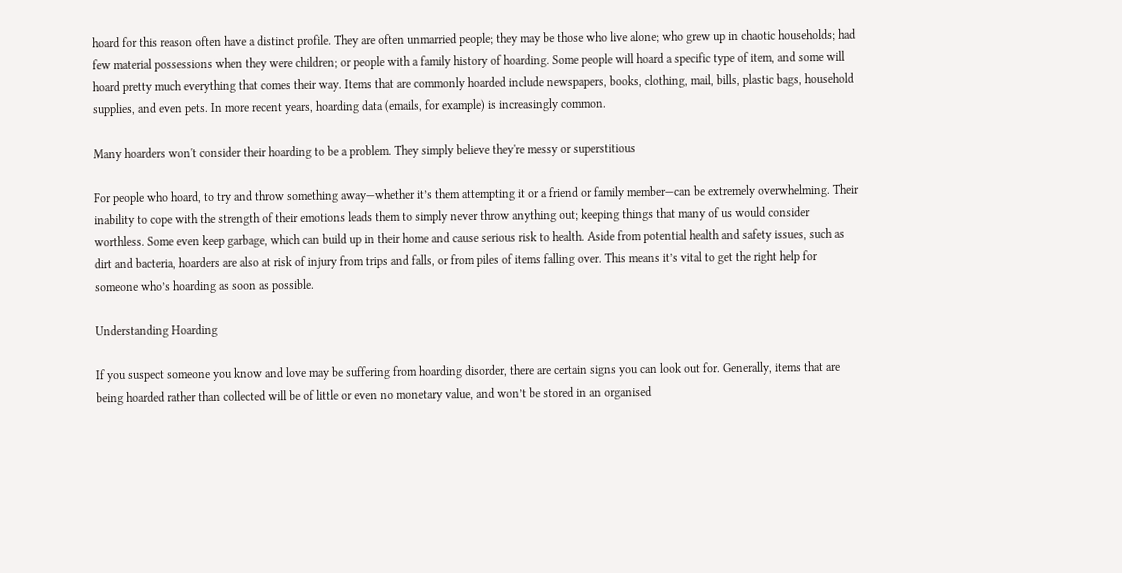hoard for this reason often have a distinct profile. They are often unmarried people; they may be those who live alone; who grew up in chaotic households; had few material possessions when they were children; or people with a family history of hoarding. Some people will hoard a specific type of item, and some will hoard pretty much everything that comes their way. Items that are commonly hoarded include newspapers, books, clothing, mail, bills, plastic bags, household supplies, and even pets. In more recent years, hoarding data (emails, for example) is increasingly common.

Many hoarders won't consider their hoarding to be a problem. They simply believe they're messy or superstitious

For people who hoard, to try and throw something away—whether it’s them attempting it or a friend or family member—can be extremely overwhelming. Their inability to cope with the strength of their emotions leads them to simply never throw anything out; keeping things that many of us would consider worthless. Some even keep garbage, which can build up in their home and cause serious risk to health. Aside from potential health and safety issues, such as dirt and bacteria, hoarders are also at risk of injury from trips and falls, or from piles of items falling over. This means it’s vital to get the right help for someone who’s hoarding as soon as possible.

Understanding Hoarding

If you suspect someone you know and love may be suffering from hoarding disorder, there are certain signs you can look out for. Generally, items that are being hoarded rather than collected will be of little or even no monetary value, and won’t be stored in an organised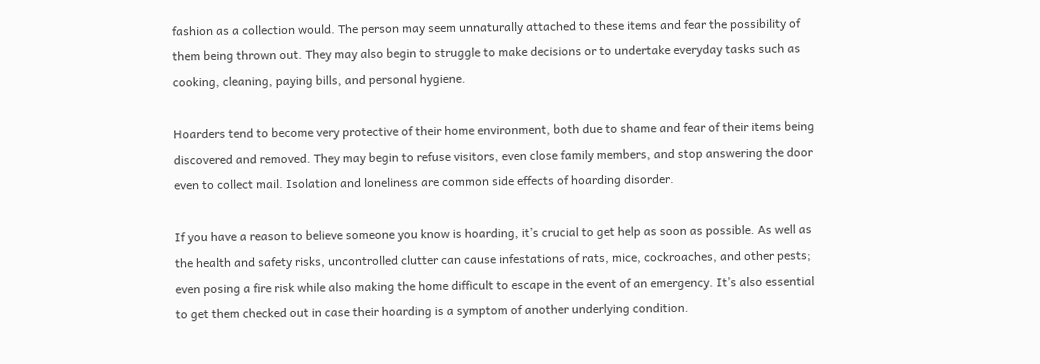fashion as a collection would. The person may seem unnaturally attached to these items and fear the possibility of them being thrown out. They may also begin to struggle to make decisions or to undertake everyday tasks such as cooking, cleaning, paying bills, and personal hygiene.

Hoarders tend to become very protective of their home environment, both due to shame and fear of their items being discovered and removed. They may begin to refuse visitors, even close family members, and stop answering the door even to collect mail. Isolation and loneliness are common side effects of hoarding disorder.

If you have a reason to believe someone you know is hoarding, it’s crucial to get help as soon as possible. As well as the health and safety risks, uncontrolled clutter can cause infestations of rats, mice, cockroaches, and other pests; even posing a fire risk while also making the home difficult to escape in the event of an emergency. It’s also essential to get them checked out in case their hoarding is a symptom of another underlying condition.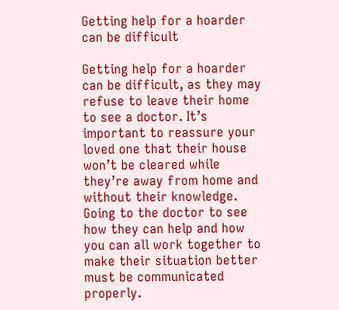Getting help for a hoarder can be difficult

Getting help for a hoarder can be difficult, as they may refuse to leave their home to see a doctor. It’s important to reassure your loved one that their house won’t be cleared while they’re away from home and without their knowledge. Going to the doctor to see how they can help and how you can all work together to make their situation better must be communicated properly.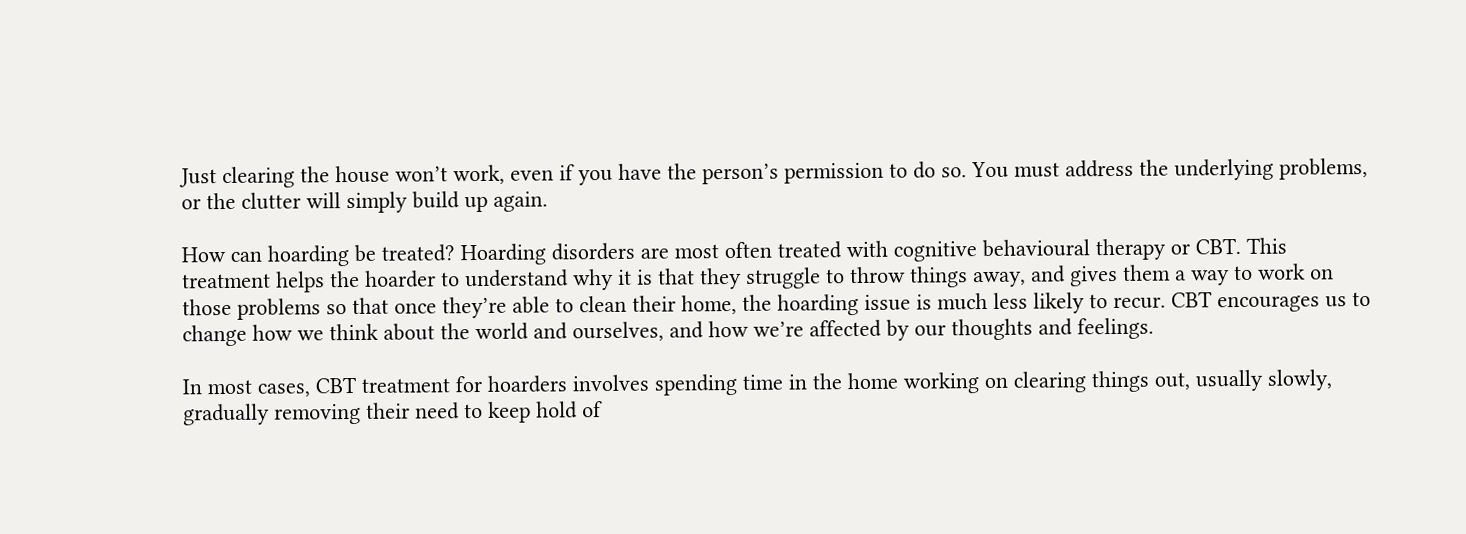Just clearing the house won’t work, even if you have the person’s permission to do so. You must address the underlying problems, or the clutter will simply build up again.

How can hoarding be treated? Hoarding disorders are most often treated with cognitive behavioural therapy or CBT. This treatment helps the hoarder to understand why it is that they struggle to throw things away, and gives them a way to work on those problems so that once they’re able to clean their home, the hoarding issue is much less likely to recur. CBT encourages us to change how we think about the world and ourselves, and how we’re affected by our thoughts and feelings.

In most cases, CBT treatment for hoarders involves spending time in the home working on clearing things out, usually slowly, gradually removing their need to keep hold of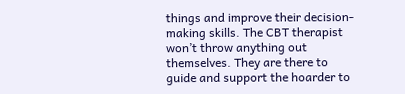things and improve their decision-making skills. The CBT therapist won’t throw anything out themselves. They are there to guide and support the hoarder to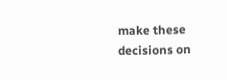make these decisions on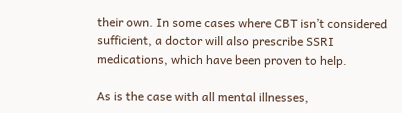their own. In some cases where CBT isn’t considered sufficient, a doctor will also prescribe SSRI medications, which have been proven to help.

As is the case with all mental illnesses,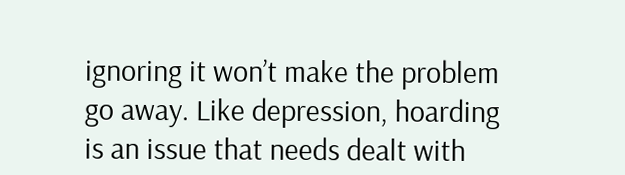ignoring it won’t make the problem go away. Like depression, hoarding is an issue that needs dealt with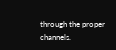through the proper channels.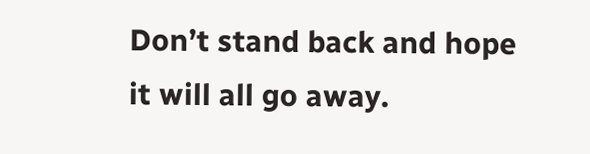Don’t stand back and hope it will all go away.